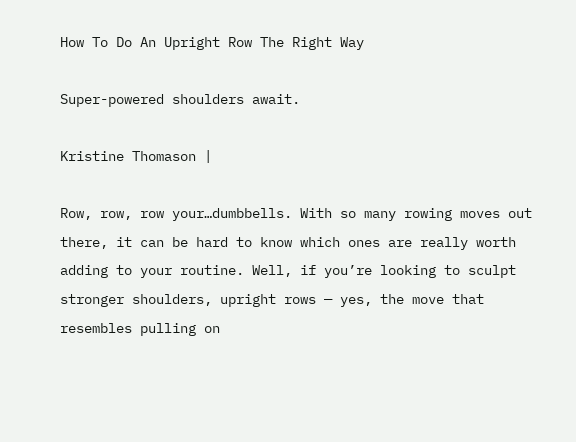How To Do An Upright Row The Right Way

Super-powered shoulders await.

Kristine Thomason |

Row, row, row your…dumbbells. With so many rowing moves out there, it can be hard to know which ones are really worth adding to your routine. Well, if you’re looking to sculpt stronger shoulders, upright rows — yes, the move that resembles pulling on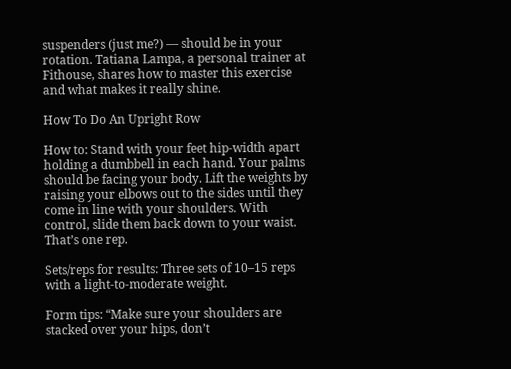suspenders (just me?) — should be in your rotation. Tatiana Lampa, a personal trainer at Fithouse, shares how to master this exercise and what makes it really shine.

How To Do An Upright Row

How to: Stand with your feet hip-width apart holding a dumbbell in each hand. Your palms should be facing your body. Lift the weights by raising your elbows out to the sides until they come in line with your shoulders. With control, slide them back down to your waist. That’s one rep.

Sets/reps for results: Three sets of 10–15 reps with a light-to-moderate weight.

Form tips: “Make sure your shoulders are stacked over your hips, don’t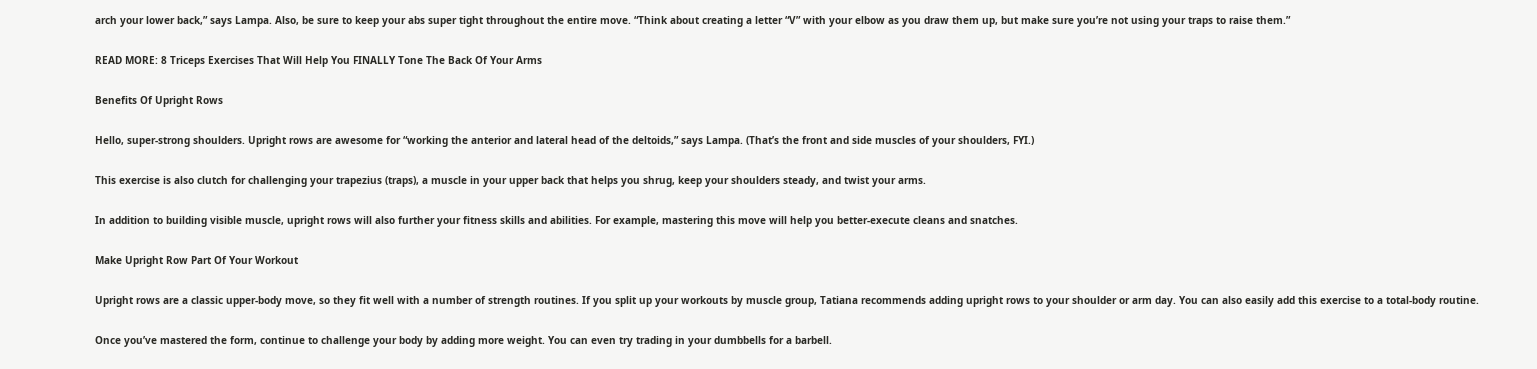arch your lower back,” says Lampa. Also, be sure to keep your abs super tight throughout the entire move. “Think about creating a letter “V” with your elbow as you draw them up, but make sure you’re not using your traps to raise them.”

READ MORE: 8 Triceps Exercises That Will Help You FINALLY Tone The Back Of Your Arms

Benefits Of Upright Rows

Hello, super-strong shoulders. Upright rows are awesome for “working the anterior and lateral head of the deltoids,” says Lampa. (That’s the front and side muscles of your shoulders, FYI.)

This exercise is also clutch for challenging your trapezius (traps), a muscle in your upper back that helps you shrug, keep your shoulders steady, and twist your arms.

In addition to building visible muscle, upright rows will also further your fitness skills and abilities. For example, mastering this move will help you better-execute cleans and snatches.

Make Upright Row Part Of Your Workout

Upright rows are a classic upper-body move, so they fit well with a number of strength routines. If you split up your workouts by muscle group, Tatiana recommends adding upright rows to your shoulder or arm day. You can also easily add this exercise to a total-body routine.

Once you’ve mastered the form, continue to challenge your body by adding more weight. You can even try trading in your dumbbells for a barbell.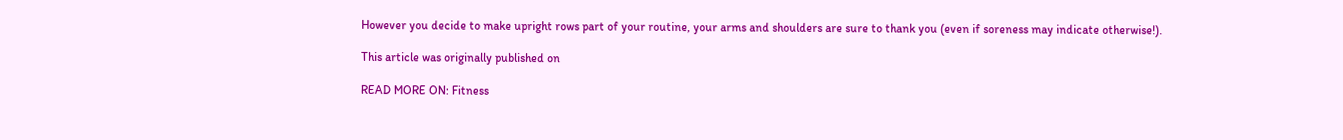However you decide to make upright rows part of your routine, your arms and shoulders are sure to thank you (even if soreness may indicate otherwise!).

This article was originally published on

READ MORE ON: Fitness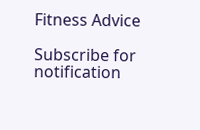Fitness Advice

Subscribe for notification